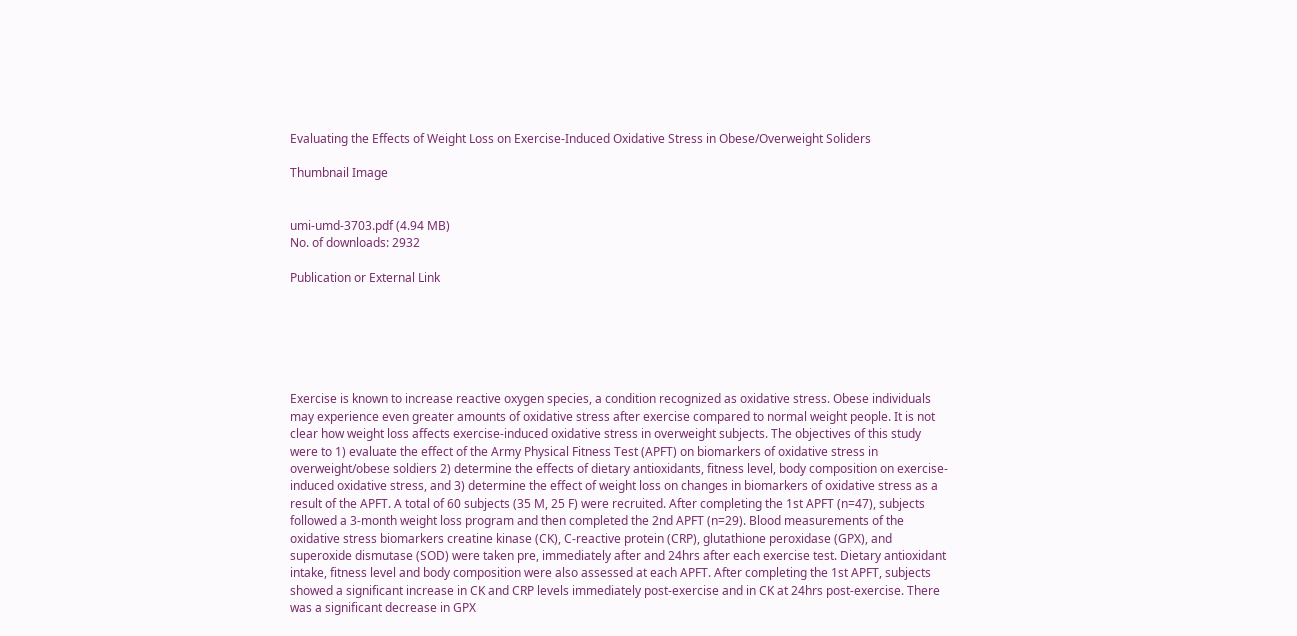Evaluating the Effects of Weight Loss on Exercise-Induced Oxidative Stress in Obese/Overweight Soliders

Thumbnail Image


umi-umd-3703.pdf (4.94 MB)
No. of downloads: 2932

Publication or External Link






Exercise is known to increase reactive oxygen species, a condition recognized as oxidative stress. Obese individuals may experience even greater amounts of oxidative stress after exercise compared to normal weight people. It is not clear how weight loss affects exercise-induced oxidative stress in overweight subjects. The objectives of this study were to 1) evaluate the effect of the Army Physical Fitness Test (APFT) on biomarkers of oxidative stress in overweight/obese soldiers 2) determine the effects of dietary antioxidants, fitness level, body composition on exercise-induced oxidative stress, and 3) determine the effect of weight loss on changes in biomarkers of oxidative stress as a result of the APFT. A total of 60 subjects (35 M, 25 F) were recruited. After completing the 1st APFT (n=47), subjects followed a 3-month weight loss program and then completed the 2nd APFT (n=29). Blood measurements of the oxidative stress biomarkers creatine kinase (CK), C-reactive protein (CRP), glutathione peroxidase (GPX), and superoxide dismutase (SOD) were taken pre, immediately after and 24hrs after each exercise test. Dietary antioxidant intake, fitness level and body composition were also assessed at each APFT. After completing the 1st APFT, subjects showed a significant increase in CK and CRP levels immediately post-exercise and in CK at 24hrs post-exercise. There was a significant decrease in GPX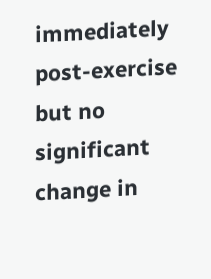immediately post-exercise but no significant change in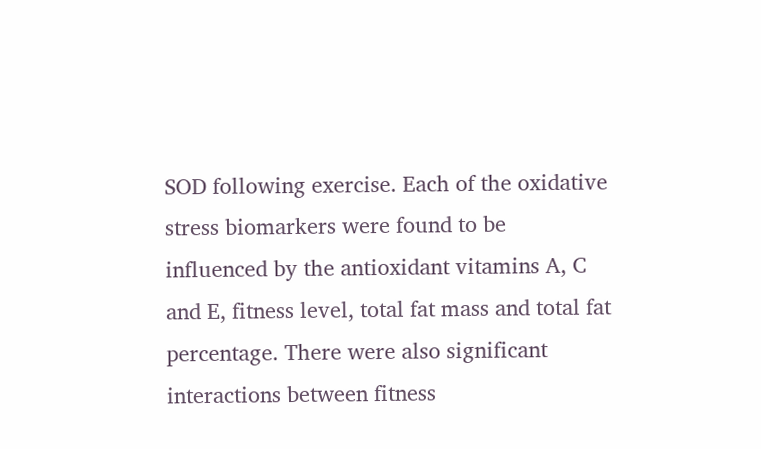SOD following exercise. Each of the oxidative stress biomarkers were found to be influenced by the antioxidant vitamins A, C and E, fitness level, total fat mass and total fat percentage. There were also significant interactions between fitness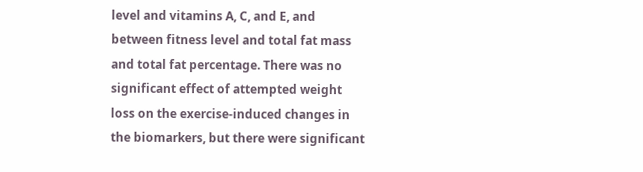level and vitamins A, C, and E, and between fitness level and total fat mass and total fat percentage. There was no significant effect of attempted weight loss on the exercise-induced changes in the biomarkers, but there were significant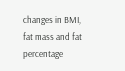changes in BMI, fat mass and fat percentage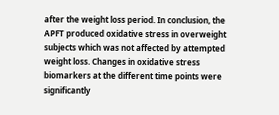after the weight loss period. In conclusion, the APFT produced oxidative stress in overweight subjects which was not affected by attempted weight loss. Changes in oxidative stress biomarkers at the different time points were significantly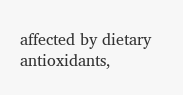affected by dietary antioxidants,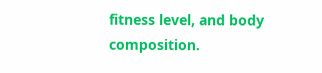fitness level, and body composition.